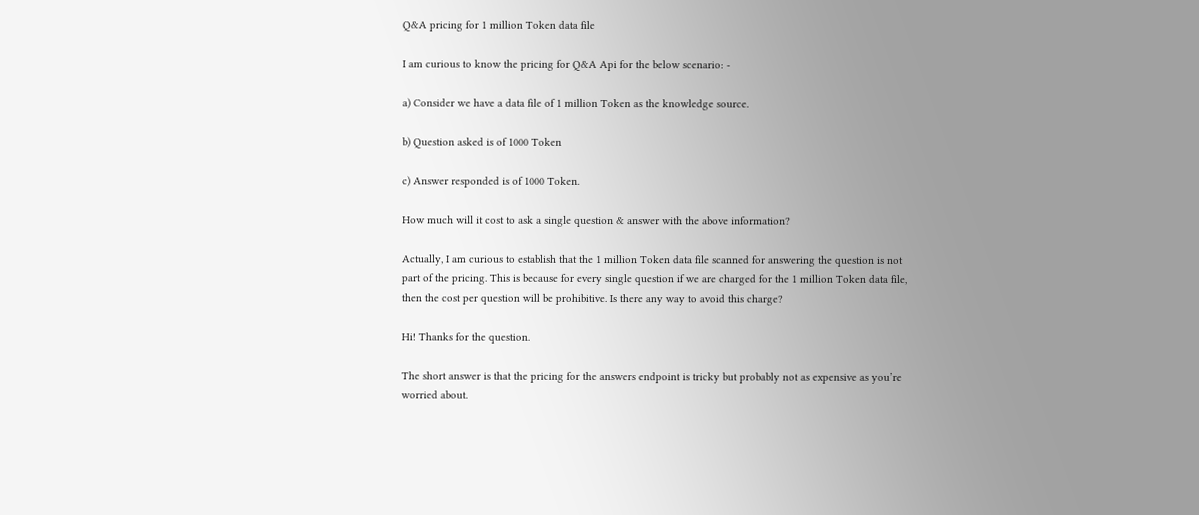Q&A pricing for 1 million Token data file

I am curious to know the pricing for Q&A Api for the below scenario: -

a) Consider we have a data file of 1 million Token as the knowledge source.

b) Question asked is of 1000 Token

c) Answer responded is of 1000 Token.

How much will it cost to ask a single question & answer with the above information?

Actually, I am curious to establish that the 1 million Token data file scanned for answering the question is not part of the pricing. This is because for every single question if we are charged for the 1 million Token data file, then the cost per question will be prohibitive. Is there any way to avoid this charge?

Hi! Thanks for the question.

The short answer is that the pricing for the answers endpoint is tricky but probably not as expensive as you’re worried about.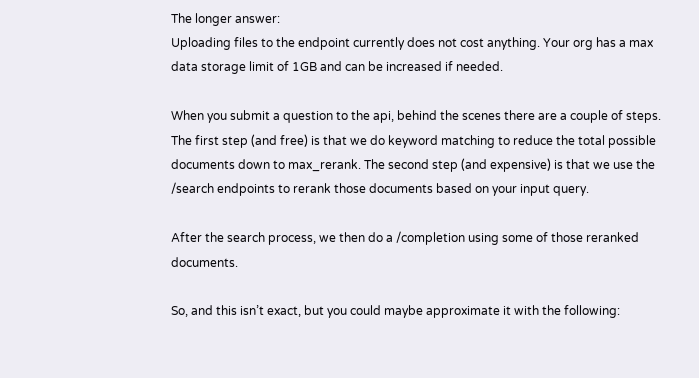The longer answer:
Uploading files to the endpoint currently does not cost anything. Your org has a max data storage limit of 1GB and can be increased if needed.

When you submit a question to the api, behind the scenes there are a couple of steps. The first step (and free) is that we do keyword matching to reduce the total possible documents down to max_rerank. The second step (and expensive) is that we use the /search endpoints to rerank those documents based on your input query.

After the search process, we then do a /completion using some of those reranked documents.

So, and this isn’t exact, but you could maybe approximate it with the following: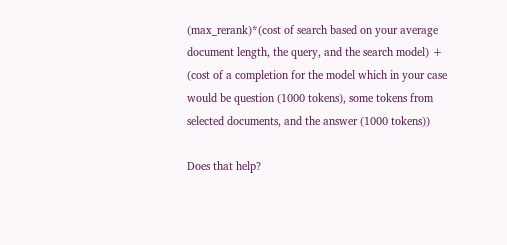(max_rerank)*(cost of search based on your average document length, the query, and the search model) + (cost of a completion for the model which in your case would be question (1000 tokens), some tokens from selected documents, and the answer (1000 tokens))

Does that help?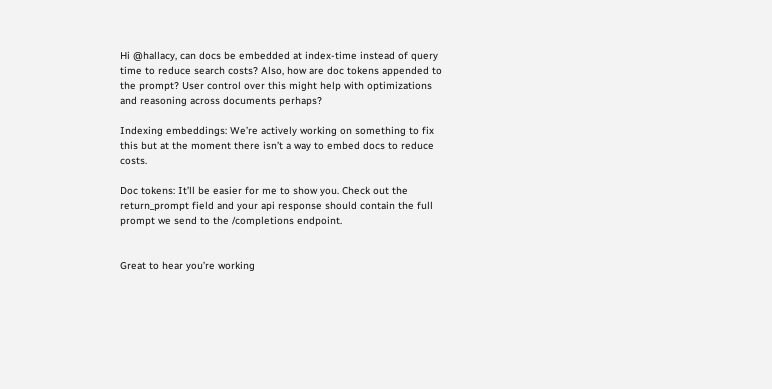Hi @hallacy, can docs be embedded at index-time instead of query time to reduce search costs? Also, how are doc tokens appended to the prompt? User control over this might help with optimizations and reasoning across documents perhaps?

Indexing embeddings: We’re actively working on something to fix this but at the moment there isn’t a way to embed docs to reduce costs.

Doc tokens: It’ll be easier for me to show you. Check out the return_prompt field and your api response should contain the full prompt we send to the /completions endpoint.


Great to hear you’re working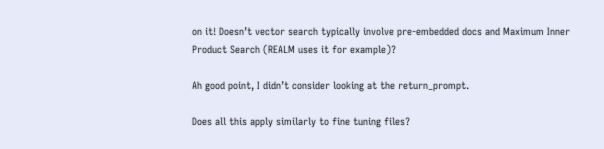on it! Doesn’t vector search typically involve pre-embedded docs and Maximum Inner Product Search (REALM uses it for example)?

Ah good point, I didn’t consider looking at the return_prompt.

Does all this apply similarly to fine tuning files?